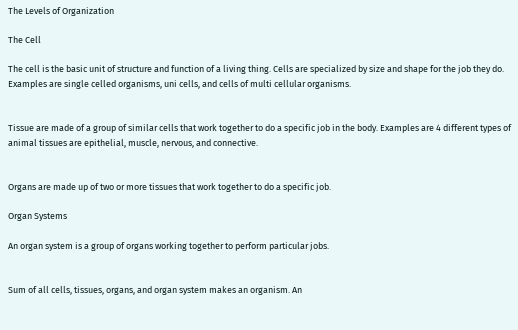The Levels of Organization

The Cell

The cell is the basic unit of structure and function of a living thing. Cells are specialized by size and shape for the job they do. Examples are single celled organisms, uni cells, and cells of multi cellular organisms.


Tissue are made of a group of similar cells that work together to do a specific job in the body. Examples are 4 different types of animal tissues are epithelial, muscle, nervous, and connective.


Organs are made up of two or more tissues that work together to do a specific job.

Organ Systems

An organ system is a group of organs working together to perform particular jobs.


Sum of all cells, tissues, organs, and organ system makes an organism. An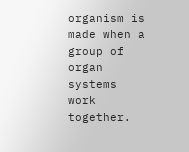organism is made when a group of organ systems work together.